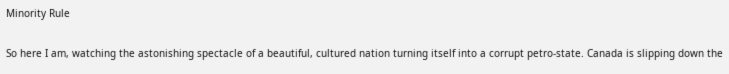Minority Rule

So here I am, watching the astonishing spectacle of a beautiful, cultured nation turning itself into a corrupt petro-state. Canada is slipping down the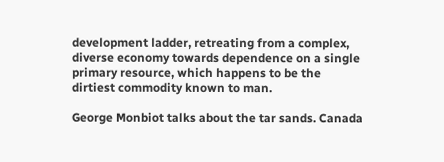development ladder, retreating from a complex, diverse economy towards dependence on a single primary resource, which happens to be the dirtiest commodity known to man.

George Monbiot talks about the tar sands. Canada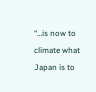“…is now to climate what Japan is to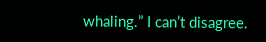whaling.” I can’t disagree.